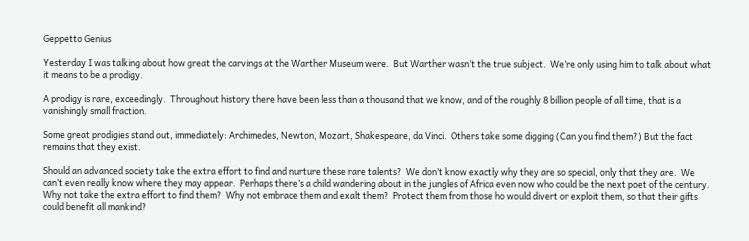Geppetto Genius

Yesterday I was talking about how great the carvings at the Warther Museum were.  But Warther wasn’t the true subject.  We’re only using him to talk about what it means to be a prodigy.

A prodigy is rare, exceedingly.  Throughout history there have been less than a thousand that we know, and of the roughly 8 billion people of all time, that is a vanishingly small fraction.

Some great prodigies stand out, immediately: Archimedes, Newton, Mozart, Shakespeare, da Vinci.  Others take some digging (Can you find them?) But the fact remains that they exist.

Should an advanced society take the extra effort to find and nurture these rare talents?  We don’t know exactly why they are so special, only that they are.  We can’t even really know where they may appear.  Perhaps there’s a child wandering about in the jungles of Africa even now who could be the next poet of the century.  Why not take the extra effort to find them?  Why not embrace them and exalt them?  Protect them from those ho would divert or exploit them, so that their gifts could benefit all mankind?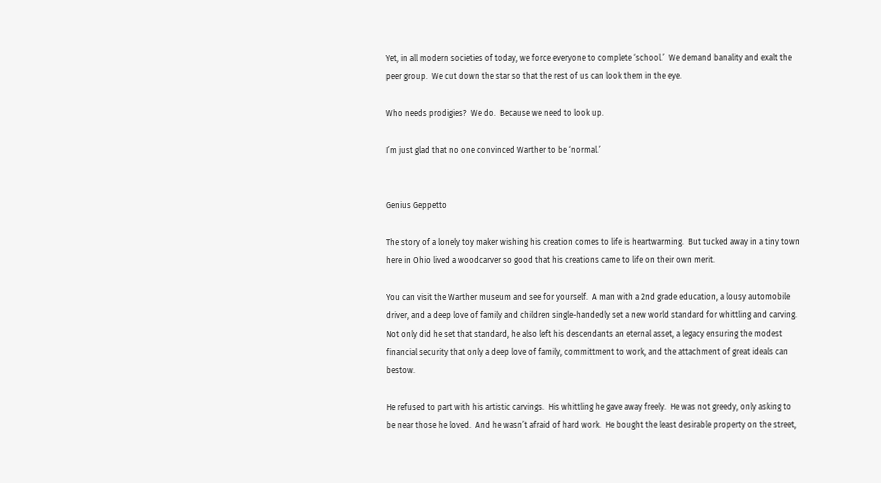Yet, in all modern societies of today, we force everyone to complete ‘school.’  We demand banality and exalt the peer group.  We cut down the star so that the rest of us can look them in the eye.

Who needs prodigies?  We do.  Because we need to look up.

I’m just glad that no one convinced Warther to be ‘normal.’


Genius Geppetto

The story of a lonely toy maker wishing his creation comes to life is heartwarming.  But tucked away in a tiny town here in Ohio lived a woodcarver so good that his creations came to life on their own merit.

You can visit the Warther museum and see for yourself.  A man with a 2nd grade education, a lousy automobile driver, and a deep love of family and children single-handedly set a new world standard for whittling and carving.  Not only did he set that standard, he also left his descendants an eternal asset, a legacy ensuring the modest financial security that only a deep love of family, committment to work, and the attachment of great ideals can bestow.

He refused to part with his artistic carvings.  His whittling he gave away freely.  He was not greedy, only asking to be near those he loved.  And he wasn’t afraid of hard work.  He bought the least desirable property on the street,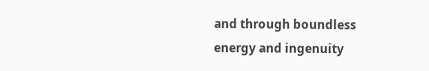and through boundless energy and ingenuity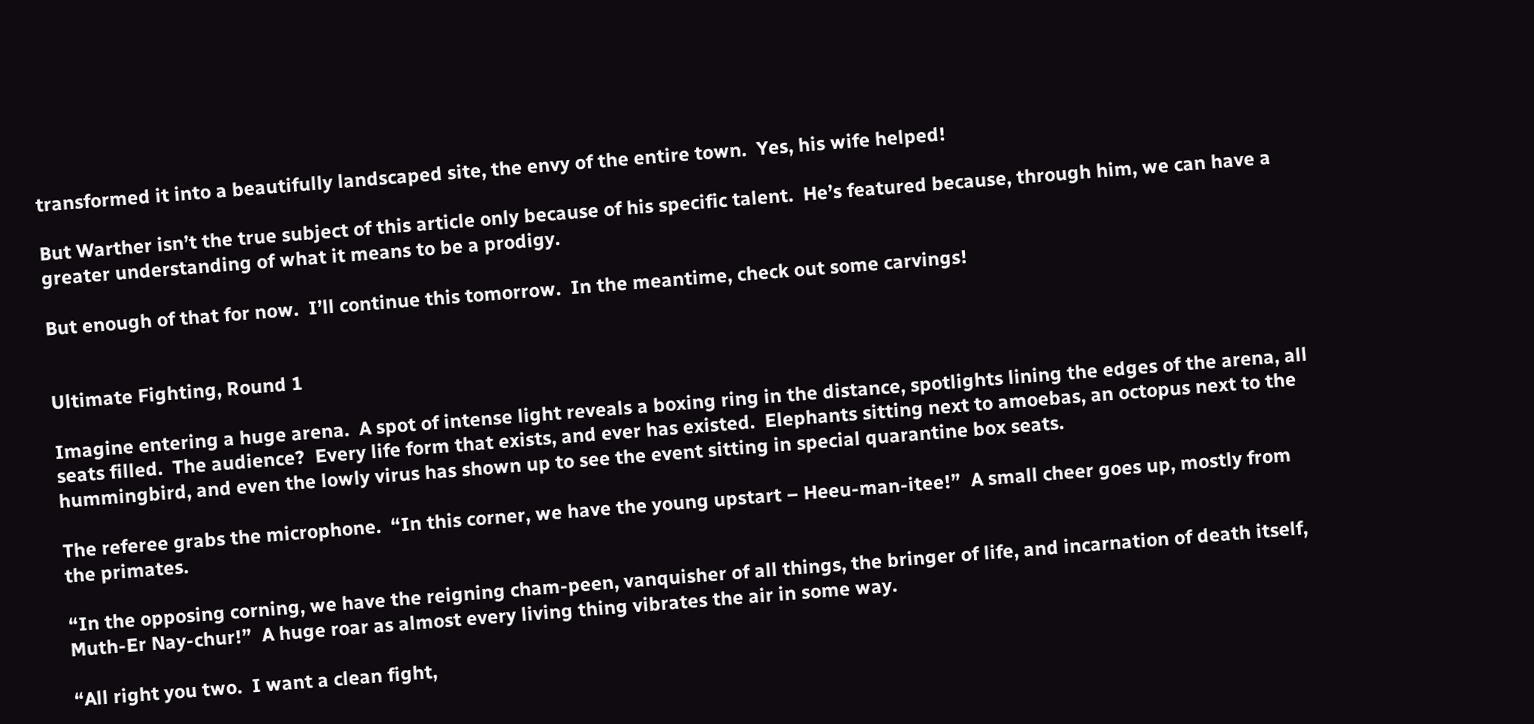transformed it into a beautifully landscaped site, the envy of the entire town.  Yes, his wife helped!

But Warther isn’t the true subject of this article only because of his specific talent.  He’s featured because, through him, we can have a greater understanding of what it means to be a prodigy.

But enough of that for now.  I’ll continue this tomorrow.  In the meantime, check out some carvings!


Ultimate Fighting, Round 1

Imagine entering a huge arena.  A spot of intense light reveals a boxing ring in the distance, spotlights lining the edges of the arena, all seats filled.  The audience?  Every life form that exists, and ever has existed.  Elephants sitting next to amoebas, an octopus next to the hummingbird, and even the lowly virus has shown up to see the event sitting in special quarantine box seats.

The referee grabs the microphone.  “In this corner, we have the young upstart – Heeu-man-itee!”  A small cheer goes up, mostly from the primates.

“In the opposing corning, we have the reigning cham-peen, vanquisher of all things, the bringer of life, and incarnation of death itself, Muth-Er Nay-chur!”  A huge roar as almost every living thing vibrates the air in some way.

“All right you two.  I want a clean fight,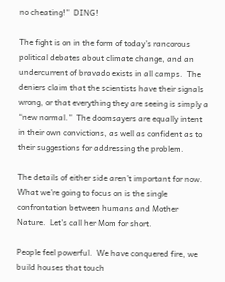no cheating!”  DING!

The fight is on in the form of today’s rancorous political debates about climate change, and an undercurrent of bravado exists in all camps.  The deniers claim that the scientists have their signals wrong, or that everything they are seeing is simply a “new normal.”  The doomsayers are equally intent in their own convictions, as well as confident as to their suggestions for addressing the problem.

The details of either side aren’t important for now.  What we’re going to focus on is the single confrontation between humans and Mother Nature.  Let’s call her Mom for short.

People feel powerful.  We have conquered fire, we build houses that touch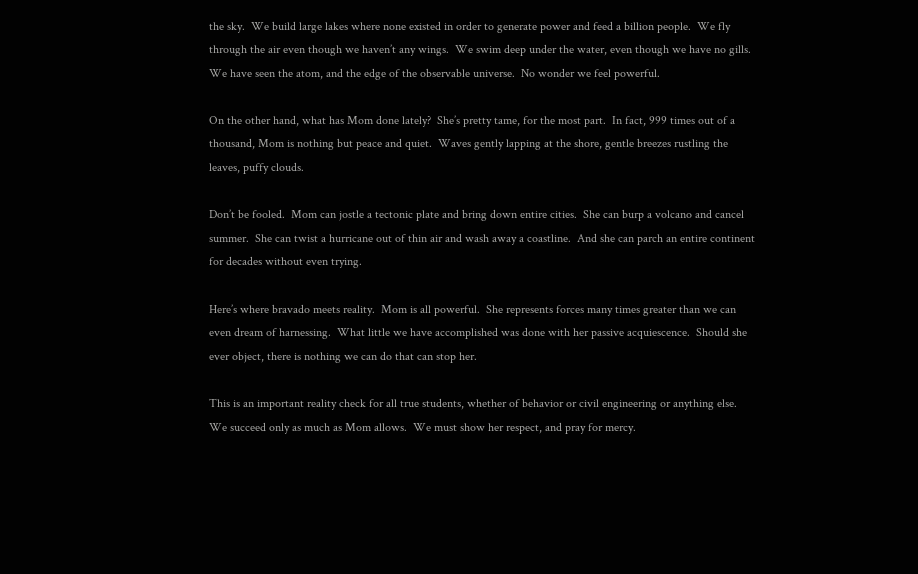the sky.  We build large lakes where none existed in order to generate power and feed a billion people.  We fly through the air even though we haven’t any wings.  We swim deep under the water, even though we have no gills.  We have seen the atom, and the edge of the observable universe.  No wonder we feel powerful.

On the other hand, what has Mom done lately?  She’s pretty tame, for the most part.  In fact, 999 times out of a thousand, Mom is nothing but peace and quiet.  Waves gently lapping at the shore, gentle breezes rustling the leaves, puffy clouds.

Don’t be fooled.  Mom can jostle a tectonic plate and bring down entire cities.  She can burp a volcano and cancel summer.  She can twist a hurricane out of thin air and wash away a coastline.  And she can parch an entire continent for decades without even trying.

Here’s where bravado meets reality.  Mom is all powerful.  She represents forces many times greater than we can even dream of harnessing.  What little we have accomplished was done with her passive acquiescence.  Should she ever object, there is nothing we can do that can stop her.

This is an important reality check for all true students, whether of behavior or civil engineering or anything else.  We succeed only as much as Mom allows.  We must show her respect, and pray for mercy.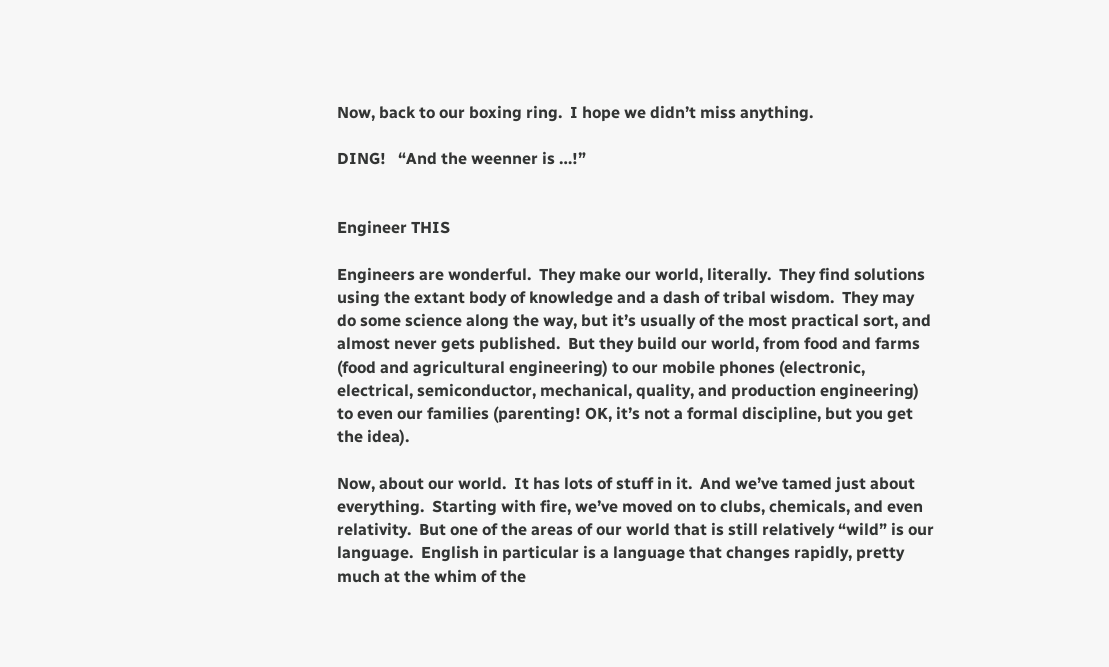Now, back to our boxing ring.  I hope we didn’t miss anything.

DING!   “And the weenner is …!”


Engineer THIS

Engineers are wonderful.  They make our world, literally.  They find solutions using the extant body of knowledge and a dash of tribal wisdom.  They may do some science along the way, but it’s usually of the most practical sort, and almost never gets published.  But they build our world, from food and farms (food and agricultural engineering) to our mobile phones (electronic, electrical, semiconductor, mechanical, quality, and production engineering) to even our families (parenting! OK, it’s not a formal discipline, but you get the idea).

Now, about our world.  It has lots of stuff in it.  And we’ve tamed just about everything.  Starting with fire, we’ve moved on to clubs, chemicals, and even relativity.  But one of the areas of our world that is still relatively “wild” is our language.  English in particular is a language that changes rapidly, pretty much at the whim of the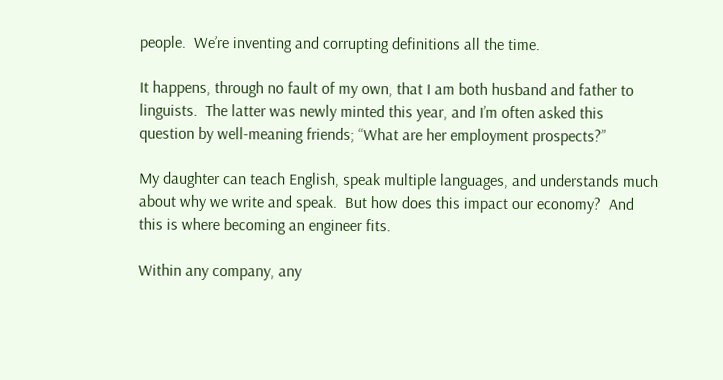people.  We’re inventing and corrupting definitions all the time.

It happens, through no fault of my own, that I am both husband and father to linguists.  The latter was newly minted this year, and I’m often asked this question by well-meaning friends; “What are her employment prospects?”

My daughter can teach English, speak multiple languages, and understands much about why we write and speak.  But how does this impact our economy?  And this is where becoming an engineer fits.

Within any company, any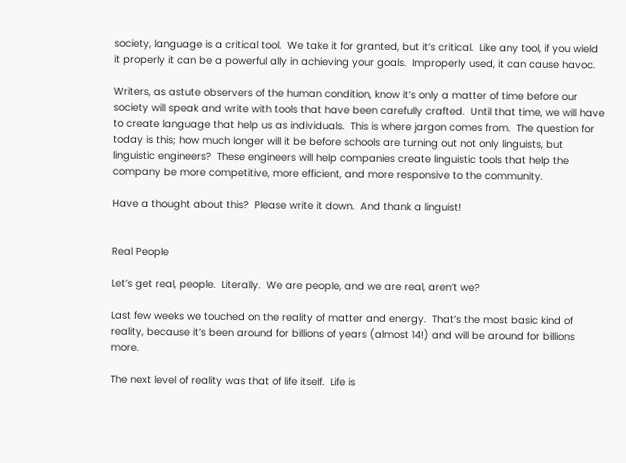society, language is a critical tool.  We take it for granted, but it’s critical.  Like any tool, if you wield it properly it can be a powerful ally in achieving your goals.  Improperly used, it can cause havoc.

Writers, as astute observers of the human condition, know it’s only a matter of time before our society will speak and write with tools that have been carefully crafted.  Until that time, we will have to create language that help us as individuals.  This is where jargon comes from.  The question for today is this; how much longer will it be before schools are turning out not only linguists, but linguistic engineers?  These engineers will help companies create linguistic tools that help the company be more competitive, more efficient, and more responsive to the community.

Have a thought about this?  Please write it down.  And thank a linguist!


Real People

Let’s get real, people.  Literally.  We are people, and we are real, aren’t we?

Last few weeks we touched on the reality of matter and energy.  That’s the most basic kind of reality, because it’s been around for billions of years (almost 14!) and will be around for billions more.

The next level of reality was that of life itself.  Life is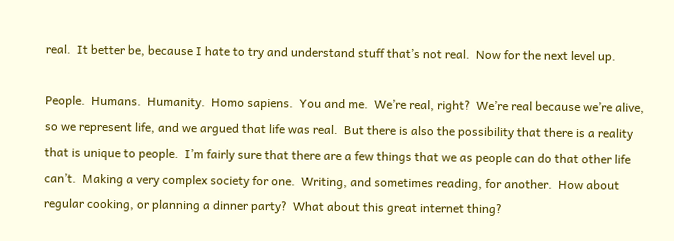real.  It better be, because I hate to try and understand stuff that’s not real.  Now for the next level up.

People.  Humans.  Humanity.  Homo sapiens.  You and me.  We’re real, right?  We’re real because we’re alive, so we represent life, and we argued that life was real.  But there is also the possibility that there is a reality that is unique to people.  I’m fairly sure that there are a few things that we as people can do that other life can’t.  Making a very complex society for one.  Writing, and sometimes reading, for another.  How about regular cooking, or planning a dinner party?  What about this great internet thing?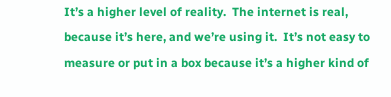It’s a higher level of reality.  The internet is real, because it’s here, and we’re using it.  It’s not easy to measure or put in a box because it’s a higher kind of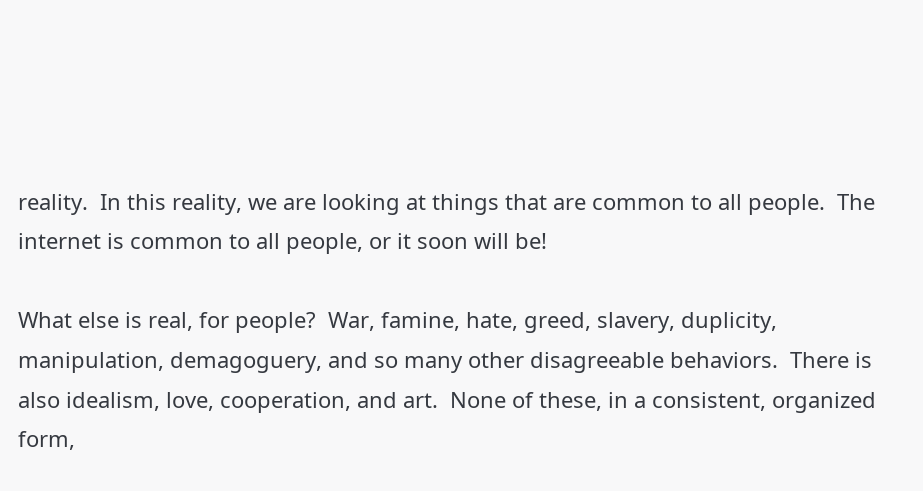reality.  In this reality, we are looking at things that are common to all people.  The internet is common to all people, or it soon will be!

What else is real, for people?  War, famine, hate, greed, slavery, duplicity, manipulation, demagoguery, and so many other disagreeable behaviors.  There is also idealism, love, cooperation, and art.  None of these, in a consistent, organized form,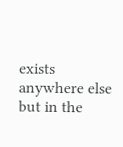exists anywhere else but in the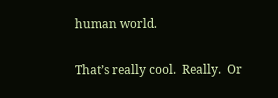human world.

That’s really cool.  Really.  Or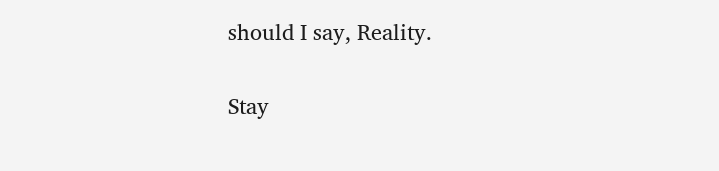should I say, Reality.

Stay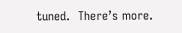tuned.  There’s more.